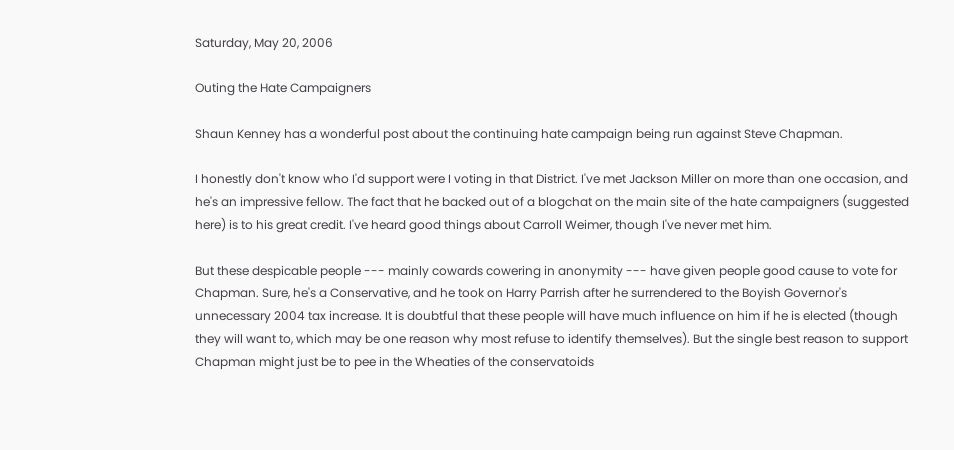Saturday, May 20, 2006

Outing the Hate Campaigners

Shaun Kenney has a wonderful post about the continuing hate campaign being run against Steve Chapman.

I honestly don't know who I'd support were I voting in that District. I've met Jackson Miller on more than one occasion, and he's an impressive fellow. The fact that he backed out of a blogchat on the main site of the hate campaigners (suggested here) is to his great credit. I've heard good things about Carroll Weimer, though I've never met him.

But these despicable people --- mainly cowards cowering in anonymity --- have given people good cause to vote for Chapman. Sure, he's a Conservative, and he took on Harry Parrish after he surrendered to the Boyish Governor's unnecessary 2004 tax increase. It is doubtful that these people will have much influence on him if he is elected (though they will want to, which may be one reason why most refuse to identify themselves). But the single best reason to support Chapman might just be to pee in the Wheaties of the conservatoids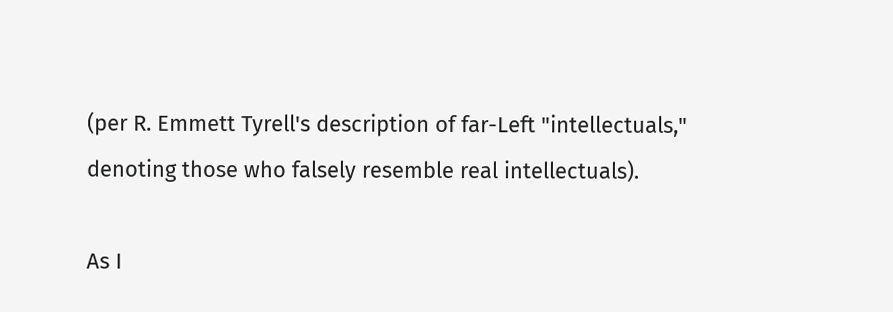(per R. Emmett Tyrell's description of far-Left "intellectuals," denoting those who falsely resemble real intellectuals).

As I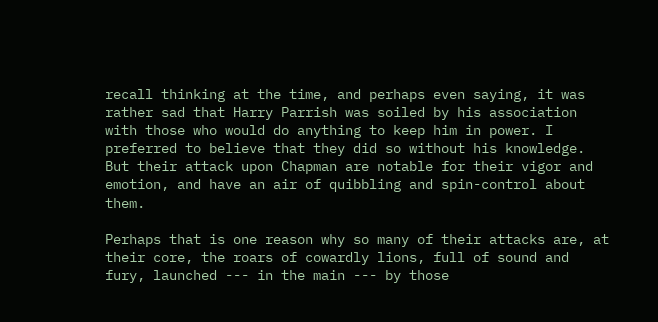recall thinking at the time, and perhaps even saying, it was rather sad that Harry Parrish was soiled by his association with those who would do anything to keep him in power. I preferred to believe that they did so without his knowledge. But their attack upon Chapman are notable for their vigor and emotion, and have an air of quibbling and spin-control about them.

Perhaps that is one reason why so many of their attacks are, at their core, the roars of cowardly lions, full of sound and fury, launched --- in the main --- by those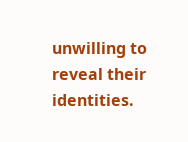unwilling to reveal their identities.